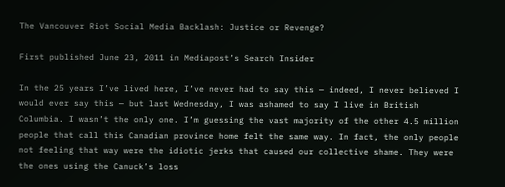The Vancouver Riot Social Media Backlash: Justice or Revenge?

First published June 23, 2011 in Mediapost’s Search Insider

In the 25 years I’ve lived here, I’ve never had to say this — indeed, I never believed I would ever say this — but last Wednesday, I was ashamed to say I live in British Columbia. I wasn’t the only one. I’m guessing the vast majority of the other 4.5 million people that call this Canadian province home felt the same way. In fact, the only people not feeling that way were the idiotic jerks that caused our collective shame. They were the ones using the Canuck’s loss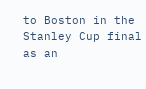to Boston in the Stanley Cup final as an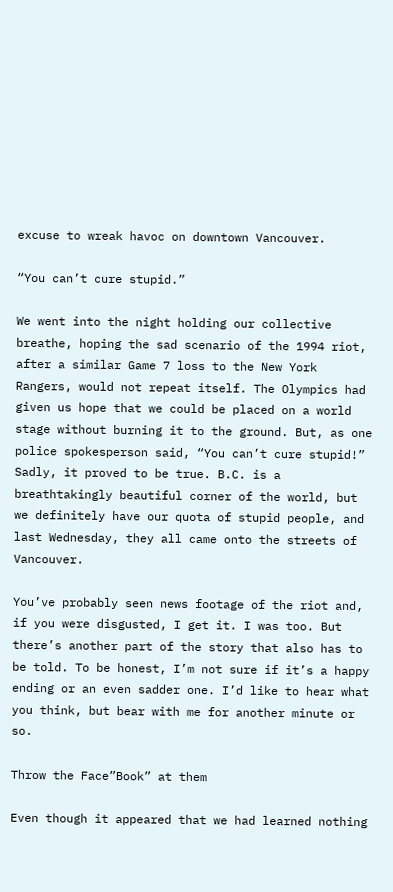excuse to wreak havoc on downtown Vancouver.

“You can’t cure stupid.”

We went into the night holding our collective breathe, hoping the sad scenario of the 1994 riot, after a similar Game 7 loss to the New York Rangers, would not repeat itself. The Olympics had given us hope that we could be placed on a world stage without burning it to the ground. But, as one police spokesperson said, “You can’t cure stupid!” Sadly, it proved to be true. B.C. is a breathtakingly beautiful corner of the world, but we definitely have our quota of stupid people, and last Wednesday, they all came onto the streets of Vancouver.

You’ve probably seen news footage of the riot and, if you were disgusted, I get it. I was too. But there’s another part of the story that also has to be told. To be honest, I’m not sure if it’s a happy ending or an even sadder one. I’d like to hear what you think, but bear with me for another minute or so.

Throw the Face”Book” at them

Even though it appeared that we had learned nothing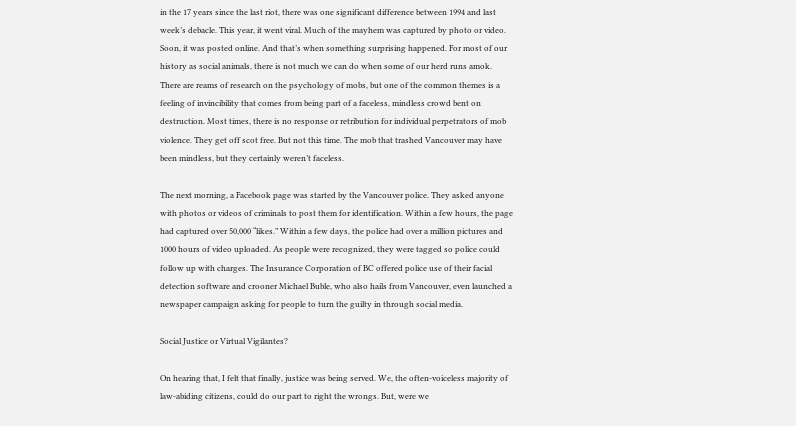in the 17 years since the last riot, there was one significant difference between 1994 and last week’s debacle. This year, it went viral. Much of the mayhem was captured by photo or video. Soon, it was posted online. And that’s when something surprising happened. For most of our history as social animals, there is not much we can do when some of our herd runs amok. There are reams of research on the psychology of mobs, but one of the common themes is a feeling of invincibility that comes from being part of a faceless, mindless crowd bent on destruction. Most times, there is no response or retribution for individual perpetrators of mob violence. They get off scot free. But not this time. The mob that trashed Vancouver may have been mindless, but they certainly weren’t faceless.

The next morning, a Facebook page was started by the Vancouver police. They asked anyone with photos or videos of criminals to post them for identification. Within a few hours, the page had captured over 50,000 “likes.” Within a few days, the police had over a million pictures and 1000 hours of video uploaded. As people were recognized, they were tagged so police could follow up with charges. The Insurance Corporation of BC offered police use of their facial detection software and crooner Michael Buble, who also hails from Vancouver, even launched a newspaper campaign asking for people to turn the guilty in through social media.

Social Justice or Virtual Vigilantes?

On hearing that, I felt that finally, justice was being served. We, the often-voiceless majority of law-abiding citizens, could do our part to right the wrongs. But, were we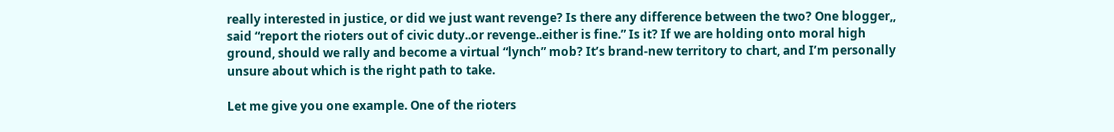really interested in justice, or did we just want revenge? Is there any difference between the two? One blogger,, said “report the rioters out of civic duty..or revenge..either is fine.” Is it? If we are holding onto moral high ground, should we rally and become a virtual “lynch” mob? It’s brand-new territory to chart, and I’m personally unsure about which is the right path to take.

Let me give you one example. One of the rioters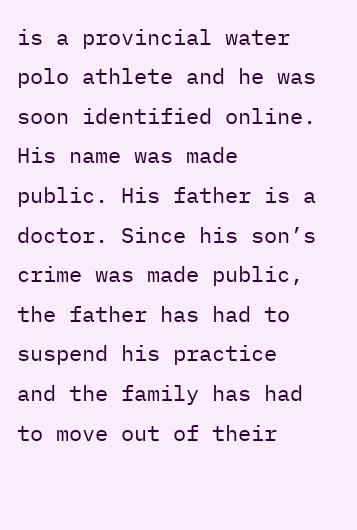is a provincial water polo athlete and he was soon identified online. His name was made public. His father is a doctor. Since his son’s crime was made public, the father has had to suspend his practice and the family has had to move out of their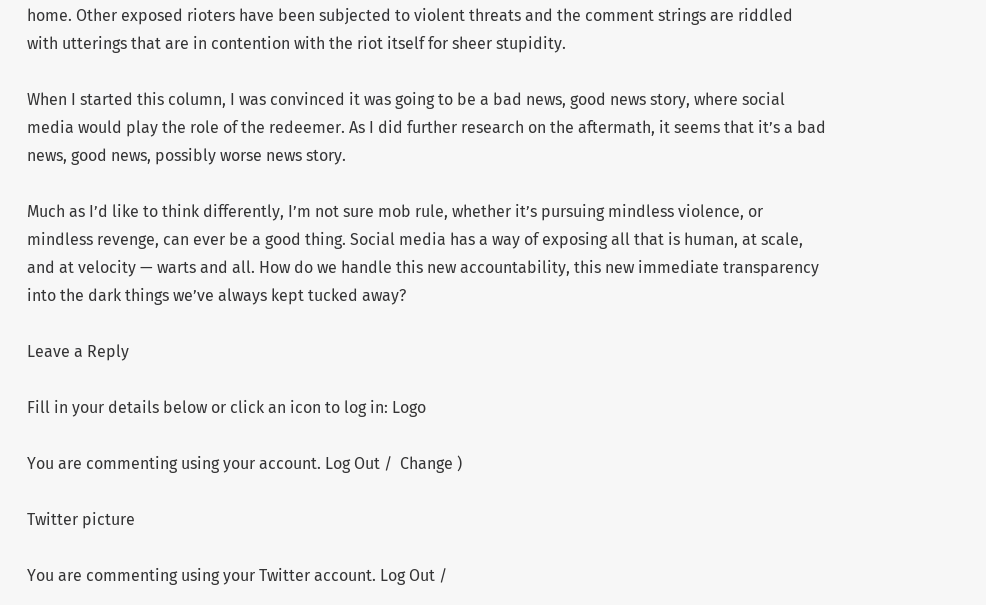home. Other exposed rioters have been subjected to violent threats and the comment strings are riddled with utterings that are in contention with the riot itself for sheer stupidity.

When I started this column, I was convinced it was going to be a bad news, good news story, where social media would play the role of the redeemer. As I did further research on the aftermath, it seems that it’s a bad news, good news, possibly worse news story.

Much as I’d like to think differently, I’m not sure mob rule, whether it’s pursuing mindless violence, or mindless revenge, can ever be a good thing. Social media has a way of exposing all that is human, at scale, and at velocity — warts and all. How do we handle this new accountability, this new immediate transparency into the dark things we’ve always kept tucked away?

Leave a Reply

Fill in your details below or click an icon to log in: Logo

You are commenting using your account. Log Out /  Change )

Twitter picture

You are commenting using your Twitter account. Log Out /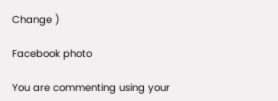Change )

Facebook photo

You are commenting using your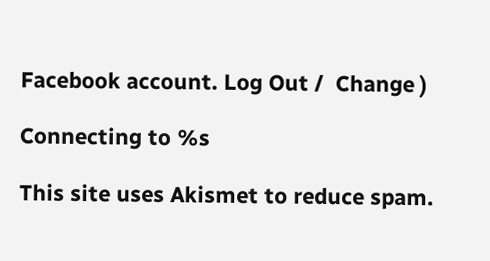Facebook account. Log Out /  Change )

Connecting to %s

This site uses Akismet to reduce spam.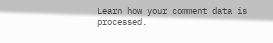Learn how your comment data is processed.